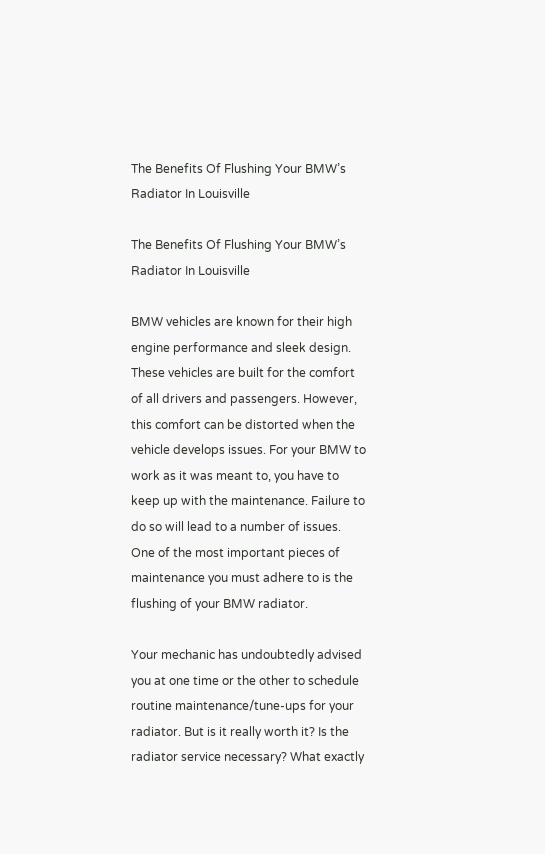The Benefits Of Flushing Your BMW’s Radiator In Louisville

The Benefits Of Flushing Your BMW’s Radiator In Louisville

BMW vehicles are known for their high engine performance and sleek design. These vehicles are built for the comfort of all drivers and passengers. However, this comfort can be distorted when the vehicle develops issues. For your BMW to work as it was meant to, you have to keep up with the maintenance. Failure to do so will lead to a number of issues. One of the most important pieces of maintenance you must adhere to is the flushing of your BMW radiator.

Your mechanic has undoubtedly advised you at one time or the other to schedule routine maintenance/tune-ups for your radiator. But is it really worth it? Is the radiator service necessary? What exactly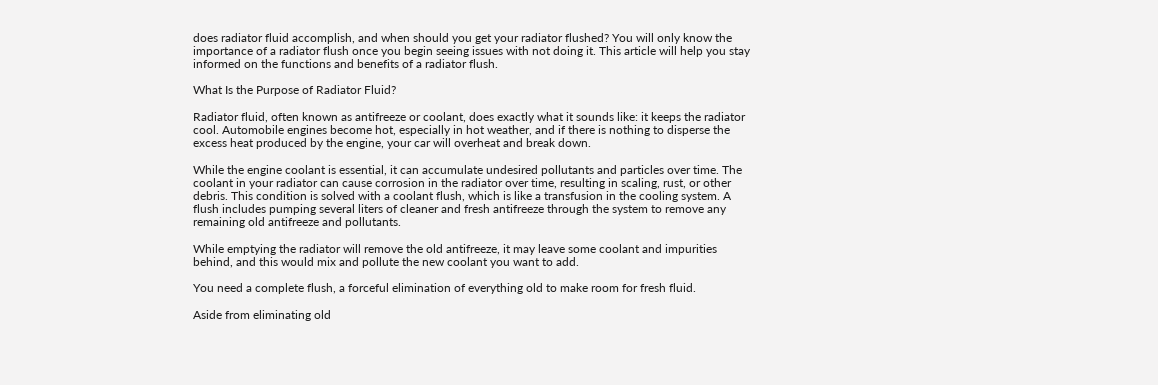does radiator fluid accomplish, and when should you get your radiator flushed? You will only know the importance of a radiator flush once you begin seeing issues with not doing it. This article will help you stay informed on the functions and benefits of a radiator flush.

What Is the Purpose of Radiator Fluid?

Radiator fluid, often known as antifreeze or coolant, does exactly what it sounds like: it keeps the radiator cool. Automobile engines become hot, especially in hot weather, and if there is nothing to disperse the excess heat produced by the engine, your car will overheat and break down.

While the engine coolant is essential, it can accumulate undesired pollutants and particles over time. The coolant in your radiator can cause corrosion in the radiator over time, resulting in scaling, rust, or other debris. This condition is solved with a coolant flush, which is like a transfusion in the cooling system. A flush includes pumping several liters of cleaner and fresh antifreeze through the system to remove any remaining old antifreeze and pollutants.

While emptying the radiator will remove the old antifreeze, it may leave some coolant and impurities behind, and this would mix and pollute the new coolant you want to add.

You need a complete flush, a forceful elimination of everything old to make room for fresh fluid.

Aside from eliminating old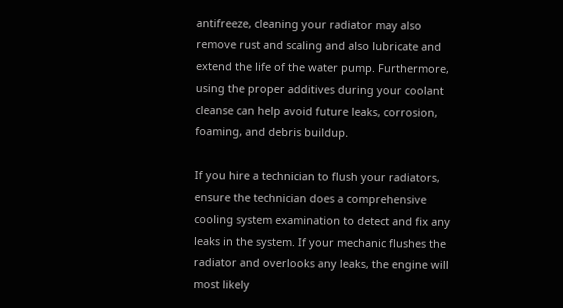antifreeze, cleaning your radiator may also remove rust and scaling and also lubricate and extend the life of the water pump. Furthermore, using the proper additives during your coolant cleanse can help avoid future leaks, corrosion, foaming, and debris buildup.

If you hire a technician to flush your radiators, ensure the technician does a comprehensive cooling system examination to detect and fix any leaks in the system. If your mechanic flushes the radiator and overlooks any leaks, the engine will most likely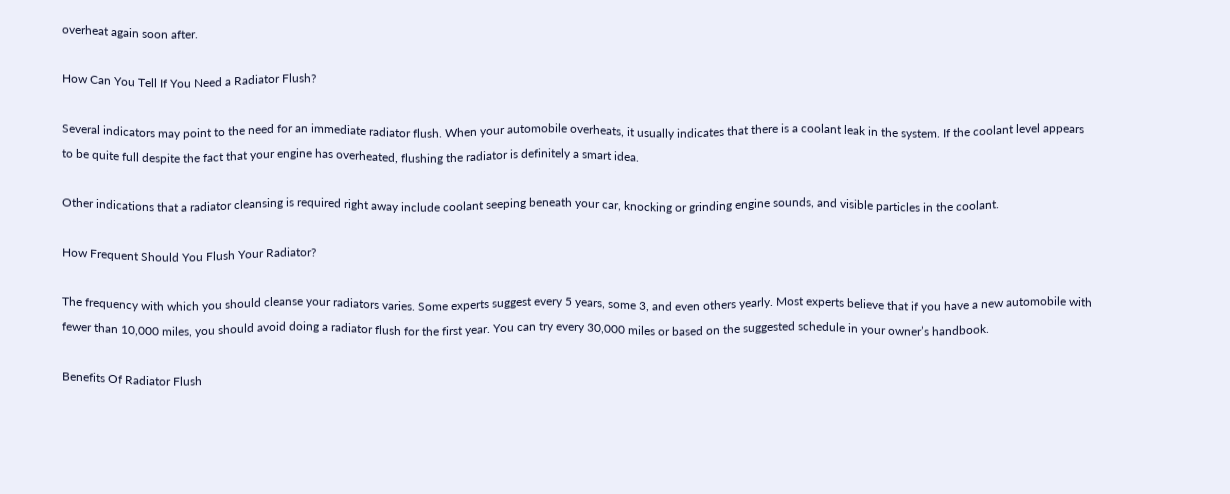overheat again soon after.

How Can You Tell If You Need a Radiator Flush?

Several indicators may point to the need for an immediate radiator flush. When your automobile overheats, it usually indicates that there is a coolant leak in the system. If the coolant level appears to be quite full despite the fact that your engine has overheated, flushing the radiator is definitely a smart idea.

Other indications that a radiator cleansing is required right away include coolant seeping beneath your car, knocking or grinding engine sounds, and visible particles in the coolant.

How Frequent Should You Flush Your Radiator?

The frequency with which you should cleanse your radiators varies. Some experts suggest every 5 years, some 3, and even others yearly. Most experts believe that if you have a new automobile with fewer than 10,000 miles, you should avoid doing a radiator flush for the first year. You can try every 30,000 miles or based on the suggested schedule in your owner’s handbook.

Benefits Of Radiator Flush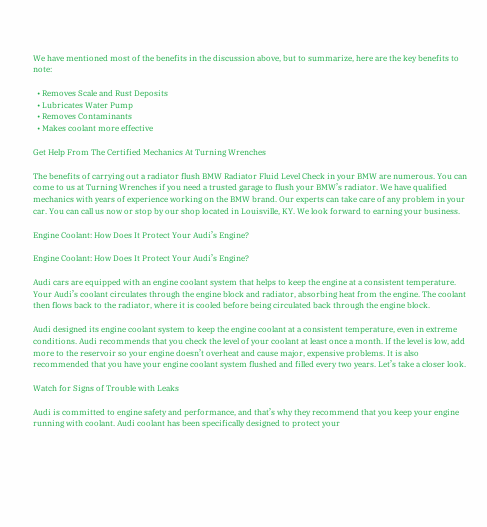We have mentioned most of the benefits in the discussion above, but to summarize, here are the key benefits to note:

  • Removes Scale and Rust Deposits
  • Lubricates Water Pump
  • Removes Contaminants
  • Makes coolant more effective

Get Help From The Certified Mechanics At Turning Wrenches

The benefits of carrying out a radiator flush BMW Radiator Fluid Level Check in your BMW are numerous. You can come to us at Turning Wrenches if you need a trusted garage to flush your BMW’s radiator. We have qualified mechanics with years of experience working on the BMW brand. Our experts can take care of any problem in your car. You can call us now or stop by our shop located in Louisville, KY. We look forward to earning your business.

Engine Coolant: How Does It Protect Your Audi’s Engine?

Engine Coolant: How Does It Protect Your Audi’s Engine?

Audi cars are equipped with an engine coolant system that helps to keep the engine at a consistent temperature. Your Audi’s coolant circulates through the engine block and radiator, absorbing heat from the engine. The coolant then flows back to the radiator, where it is cooled before being circulated back through the engine block.

Audi designed its engine coolant system to keep the engine coolant at a consistent temperature, even in extreme conditions. Audi recommends that you check the level of your coolant at least once a month. If the level is low, add more to the reservoir so your engine doesn’t overheat and cause major, expensive problems. It is also recommended that you have your engine coolant system flushed and filled every two years. Let’s take a closer look.

Watch for Signs of Trouble with Leaks

Audi is committed to engine safety and performance, and that’s why they recommend that you keep your engine running with coolant. Audi coolant has been specifically designed to protect your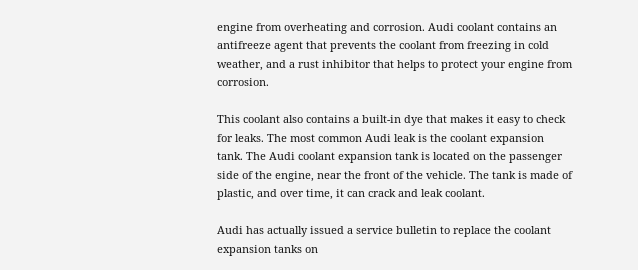engine from overheating and corrosion. Audi coolant contains an antifreeze agent that prevents the coolant from freezing in cold weather, and a rust inhibitor that helps to protect your engine from corrosion.

This coolant also contains a built-in dye that makes it easy to check for leaks. The most common Audi leak is the coolant expansion tank. The Audi coolant expansion tank is located on the passenger side of the engine, near the front of the vehicle. The tank is made of plastic, and over time, it can crack and leak coolant.

Audi has actually issued a service bulletin to replace the coolant expansion tanks on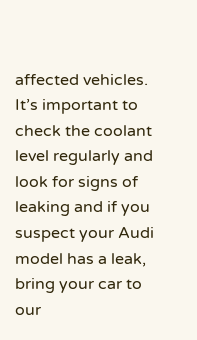affected vehicles. It’s important to check the coolant level regularly and look for signs of leaking and if you suspect your Audi model has a leak, bring your car to our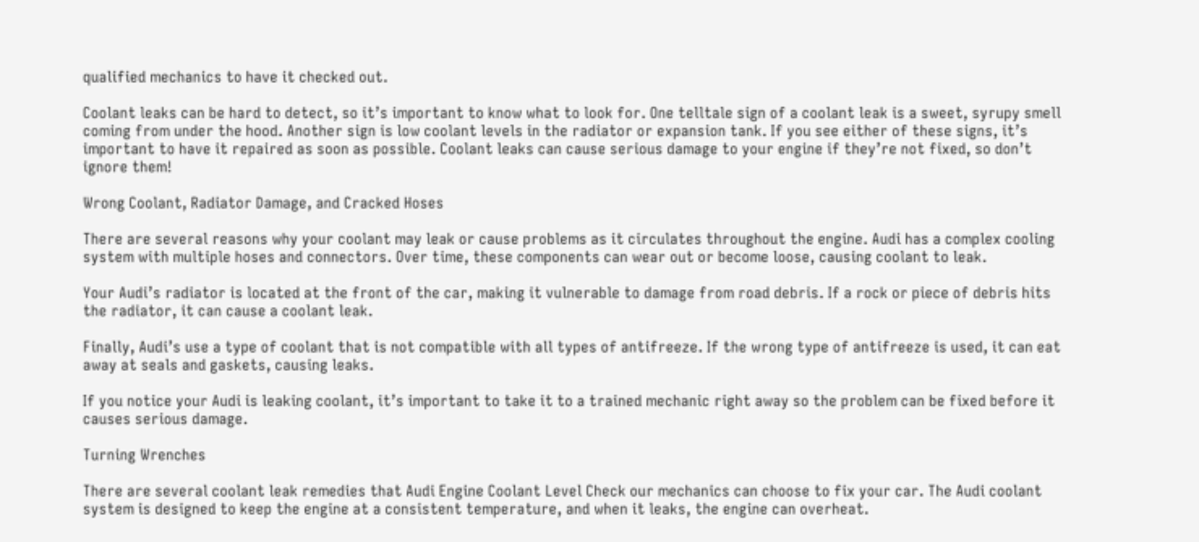qualified mechanics to have it checked out.

Coolant leaks can be hard to detect, so it’s important to know what to look for. One telltale sign of a coolant leak is a sweet, syrupy smell coming from under the hood. Another sign is low coolant levels in the radiator or expansion tank. If you see either of these signs, it’s important to have it repaired as soon as possible. Coolant leaks can cause serious damage to your engine if they’re not fixed, so don’t ignore them!

Wrong Coolant, Radiator Damage, and Cracked Hoses

There are several reasons why your coolant may leak or cause problems as it circulates throughout the engine. Audi has a complex cooling system with multiple hoses and connectors. Over time, these components can wear out or become loose, causing coolant to leak.

Your Audi’s radiator is located at the front of the car, making it vulnerable to damage from road debris. If a rock or piece of debris hits the radiator, it can cause a coolant leak.

Finally, Audi’s use a type of coolant that is not compatible with all types of antifreeze. If the wrong type of antifreeze is used, it can eat away at seals and gaskets, causing leaks.

If you notice your Audi is leaking coolant, it’s important to take it to a trained mechanic right away so the problem can be fixed before it causes serious damage.

Turning Wrenches

There are several coolant leak remedies that Audi Engine Coolant Level Check our mechanics can choose to fix your car. The Audi coolant system is designed to keep the engine at a consistent temperature, and when it leaks, the engine can overheat.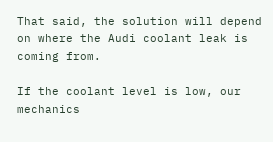That said, the solution will depend on where the Audi coolant leak is coming from.

If the coolant level is low, our mechanics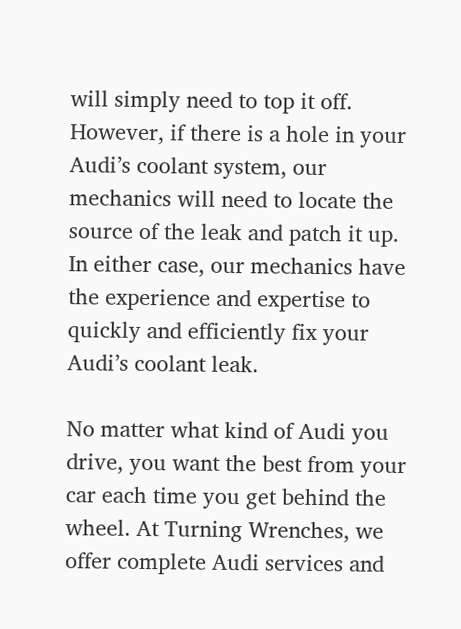will simply need to top it off. However, if there is a hole in your Audi’s coolant system, our mechanics will need to locate the source of the leak and patch it up. In either case, our mechanics have the experience and expertise to quickly and efficiently fix your Audi’s coolant leak.

No matter what kind of Audi you drive, you want the best from your car each time you get behind the wheel. At Turning Wrenches, we offer complete Audi services and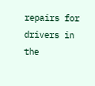repairs for drivers in the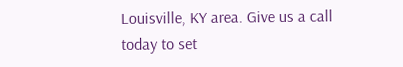Louisville, KY area. Give us a call today to set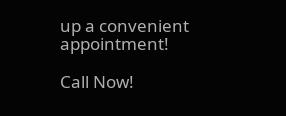up a convenient appointment!

Call Now!